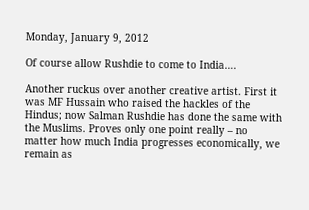Monday, January 9, 2012

Of course allow Rushdie to come to India….

Another ruckus over another creative artist. First it was MF Hussain who raised the hackles of the Hindus; now Salman Rushdie has done the same with the Muslims. Proves only one point really – no matter how much India progresses economically, we remain as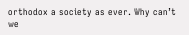orthodox a society as ever. Why can’t we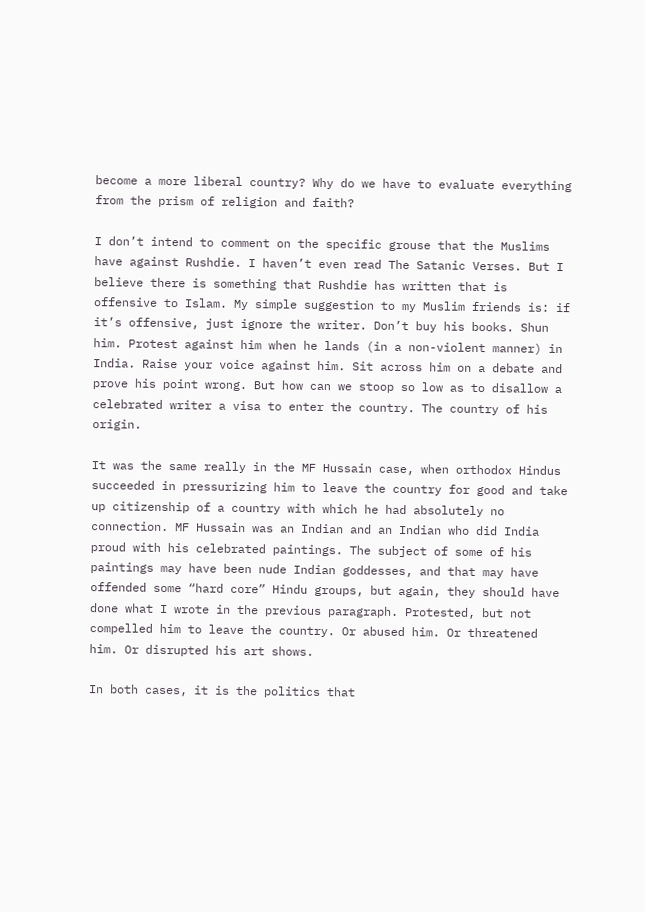become a more liberal country? Why do we have to evaluate everything from the prism of religion and faith?

I don’t intend to comment on the specific grouse that the Muslims have against Rushdie. I haven’t even read The Satanic Verses. But I believe there is something that Rushdie has written that is offensive to Islam. My simple suggestion to my Muslim friends is: if it’s offensive, just ignore the writer. Don’t buy his books. Shun him. Protest against him when he lands (in a non-violent manner) in India. Raise your voice against him. Sit across him on a debate and prove his point wrong. But how can we stoop so low as to disallow a celebrated writer a visa to enter the country. The country of his origin.

It was the same really in the MF Hussain case, when orthodox Hindus succeeded in pressurizing him to leave the country for good and take up citizenship of a country with which he had absolutely no connection. MF Hussain was an Indian and an Indian who did India proud with his celebrated paintings. The subject of some of his paintings may have been nude Indian goddesses, and that may have offended some “hard core” Hindu groups, but again, they should have done what I wrote in the previous paragraph. Protested, but not compelled him to leave the country. Or abused him. Or threatened him. Or disrupted his art shows.

In both cases, it is the politics that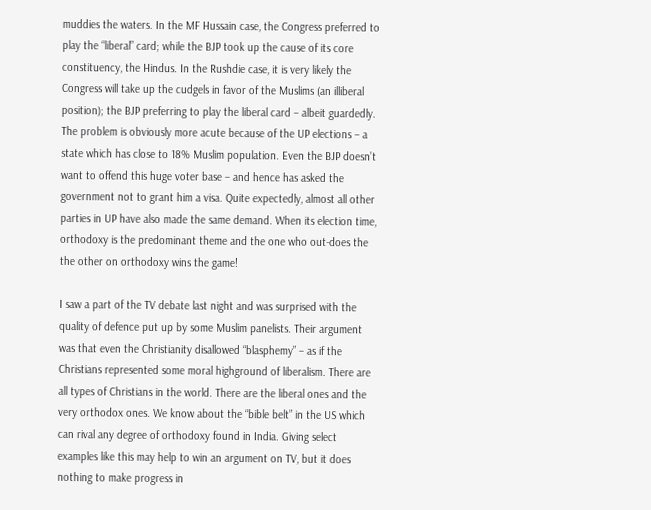muddies the waters. In the MF Hussain case, the Congress preferred to play the “liberal” card; while the BJP took up the cause of its core constituency, the Hindus. In the Rushdie case, it is very likely the Congress will take up the cudgels in favor of the Muslims (an illiberal position); the BJP preferring to play the liberal card – albeit guardedly. The problem is obviously more acute because of the UP elections – a state which has close to 18% Muslim population. Even the BJP doesn’t want to offend this huge voter base – and hence has asked the government not to grant him a visa. Quite expectedly, almost all other parties in UP have also made the same demand. When its election time, orthodoxy is the predominant theme and the one who out-does the the other on orthodoxy wins the game!

I saw a part of the TV debate last night and was surprised with the quality of defence put up by some Muslim panelists. Their argument was that even the Christianity disallowed “blasphemy” – as if the Christians represented some moral highground of liberalism. There are all types of Christians in the world. There are the liberal ones and the very orthodox ones. We know about the “bible belt” in the US which can rival any degree of orthodoxy found in India. Giving select examples like this may help to win an argument on TV, but it does nothing to make progress in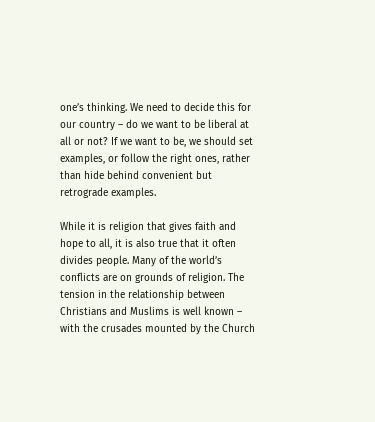one’s thinking. We need to decide this for our country – do we want to be liberal at all or not? If we want to be, we should set examples, or follow the right ones, rather than hide behind convenient but retrograde examples.

While it is religion that gives faith and hope to all, it is also true that it often divides people. Many of the world’s conflicts are on grounds of religion. The tension in the relationship between Christians and Muslims is well known – with the crusades mounted by the Church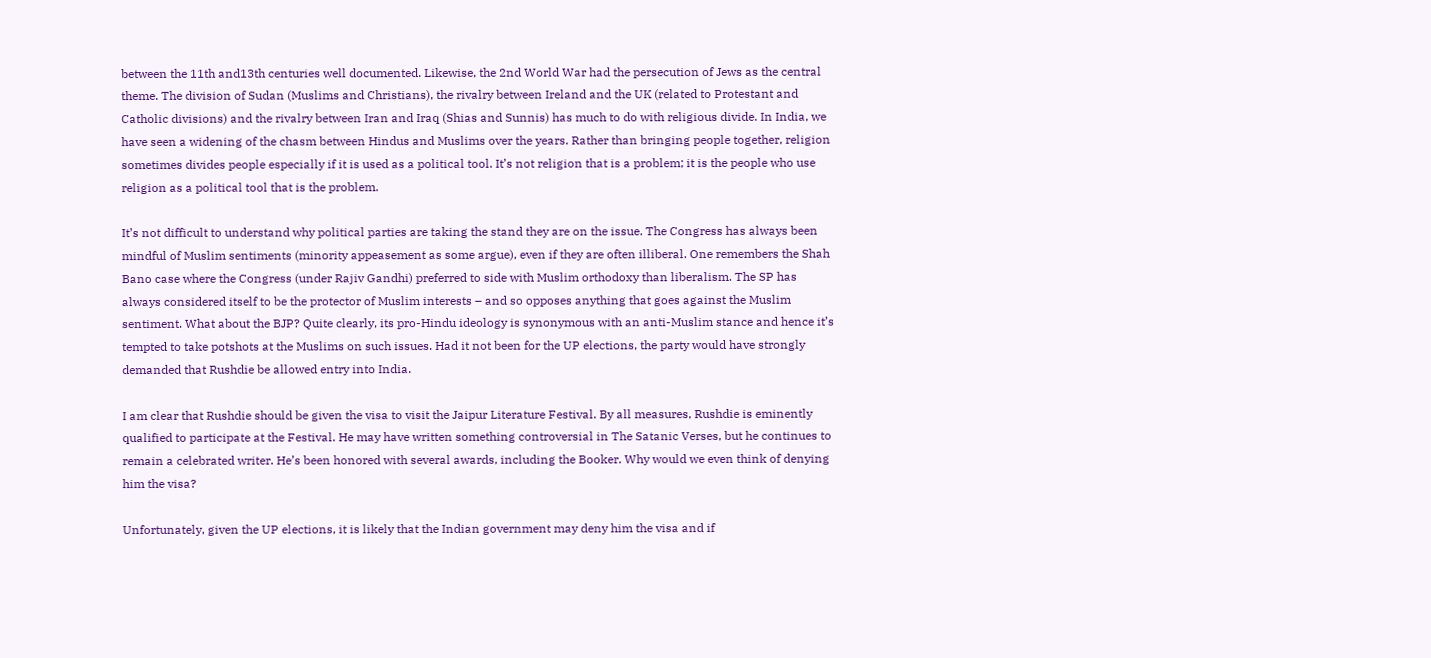between the 11th and13th centuries well documented. Likewise, the 2nd World War had the persecution of Jews as the central theme. The division of Sudan (Muslims and Christians), the rivalry between Ireland and the UK (related to Protestant and Catholic divisions) and the rivalry between Iran and Iraq (Shias and Sunnis) has much to do with religious divide. In India, we have seen a widening of the chasm between Hindus and Muslims over the years. Rather than bringing people together, religion sometimes divides people especially if it is used as a political tool. It’s not religion that is a problem; it is the people who use religion as a political tool that is the problem.

It’s not difficult to understand why political parties are taking the stand they are on the issue. The Congress has always been mindful of Muslim sentiments (minority appeasement as some argue), even if they are often illiberal. One remembers the Shah Bano case where the Congress (under Rajiv Gandhi) preferred to side with Muslim orthodoxy than liberalism. The SP has always considered itself to be the protector of Muslim interests – and so opposes anything that goes against the Muslim sentiment. What about the BJP? Quite clearly, its pro-Hindu ideology is synonymous with an anti-Muslim stance and hence it’s tempted to take potshots at the Muslims on such issues. Had it not been for the UP elections, the party would have strongly demanded that Rushdie be allowed entry into India.

I am clear that Rushdie should be given the visa to visit the Jaipur Literature Festival. By all measures, Rushdie is eminently qualified to participate at the Festival. He may have written something controversial in The Satanic Verses, but he continues to remain a celebrated writer. He’s been honored with several awards, including the Booker. Why would we even think of denying him the visa?

Unfortunately, given the UP elections, it is likely that the Indian government may deny him the visa and if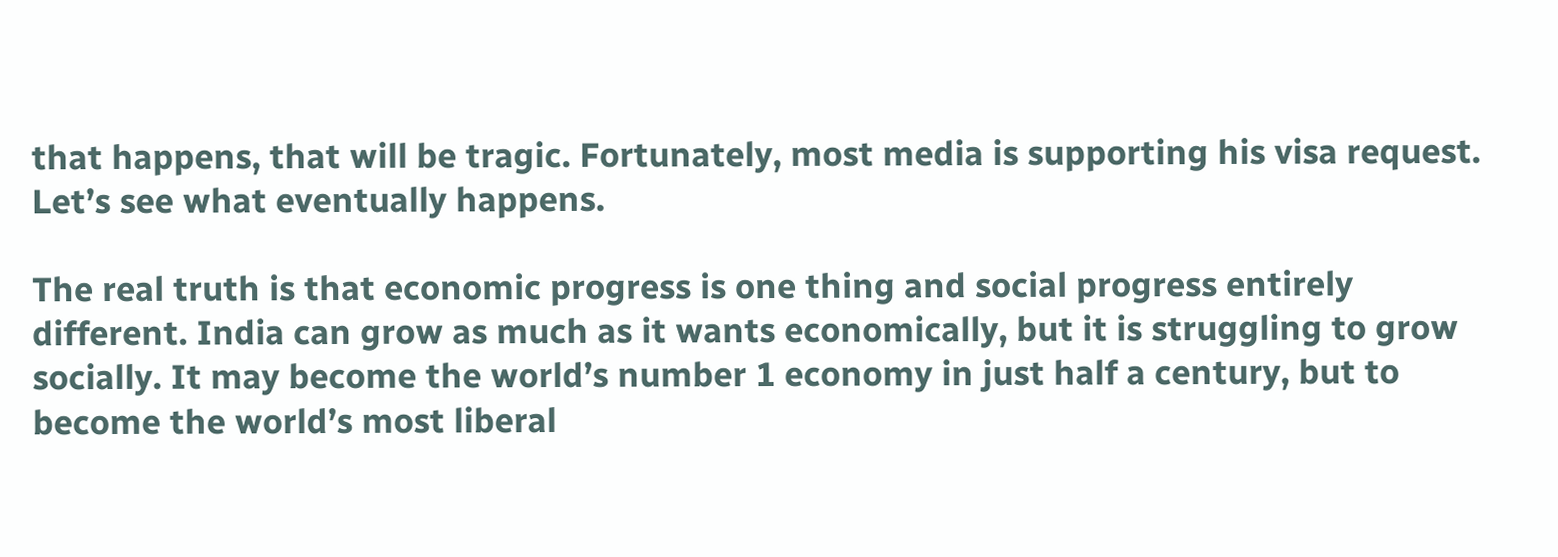that happens, that will be tragic. Fortunately, most media is supporting his visa request. Let’s see what eventually happens.

The real truth is that economic progress is one thing and social progress entirely different. India can grow as much as it wants economically, but it is struggling to grow socially. It may become the world’s number 1 economy in just half a century, but to become the world’s most liberal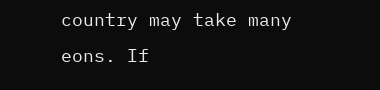country may take many eons. If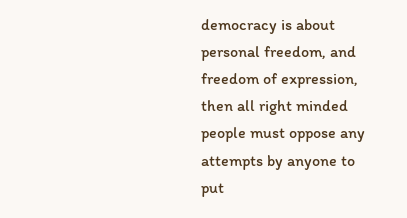democracy is about personal freedom, and freedom of expression, then all right minded people must oppose any attempts by anyone to put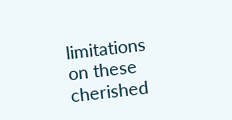limitations on these cherished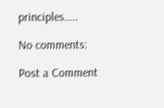principles…..

No comments:

Post a Comment